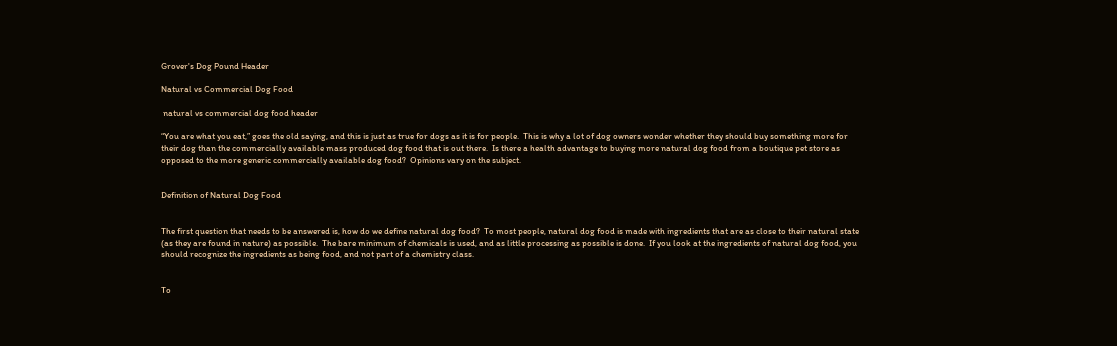Grover's Dog Pound Header

Natural vs Commercial Dog Food

 natural vs commercial dog food header

“You are what you eat,” goes the old saying, and this is just as true for dogs as it is for people.  This is why a lot of dog owners wonder whether they should buy something more for their dog than the commercially available mass produced dog food that is out there.  Is there a health advantage to buying more natural dog food from a boutique pet store as opposed to the more generic commercially available dog food?  Opinions vary on the subject.


Definition of Natural Dog Food


The first question that needs to be answered is, how do we define natural dog food?  To most people, natural dog food is made with ingredients that are as close to their natural state (as they are found in nature) as possible.  The bare minimum of chemicals is used, and as little processing as possible is done.  If you look at the ingredients of natural dog food, you should recognize the ingredients as being food, and not part of a chemistry class.


To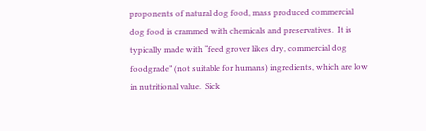proponents of natural dog food, mass produced commercial dog food is crammed with chemicals and preservatives.  It is typically made with “feed grover likes dry, commercial dog foodgrade” (not suitable for humans) ingredients, which are low in nutritional value.  Sick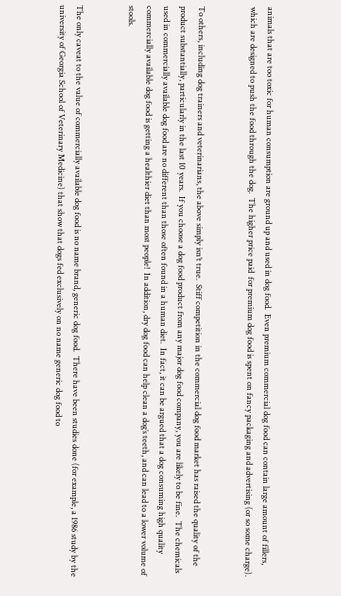animals that are too toxic for human consumption are ground up and used in dog food.  Even premium commercial dog food can contain large amount of fillers, which are designed to push the food through the dog.  The higher price paid  for premium dog food is spent on fancy packaging and advertising (or so some charge).


To others, including dog trainers and veterinarians, the above simply isn’t true.  Stiff competition in the commercial dog food market has raised the quality of the product substantially, particularly in the last 10 years.  If you choose a dog food product from any major dog food company, you are likely to be fine.  The chemicals used in commercially available dog food are no different than those often found in a human diet.  In fact, it can be argued that a dog consuming high quality commercially available dog food is getting a healthier diet than most people!  In addition, dry dog food can help clean a dog’s teeth, and can lead to a lower volume of stools.


The only caveat to the value of commercially available dog food is no name brand, generic dog food.  There have been studies done (for example, a 1986 study by the university of Georgia School of Veterinary Medicine) that show that dogs fed exclusively on no name generic dog food to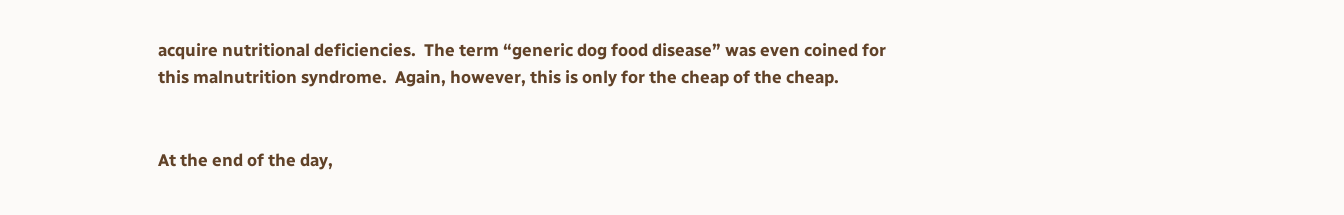acquire nutritional deficiencies.  The term “generic dog food disease” was even coined for this malnutrition syndrome.  Again, however, this is only for the cheap of the cheap.


At the end of the day,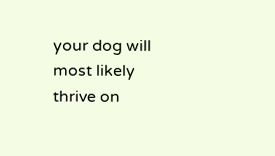your dog will most likely thrive on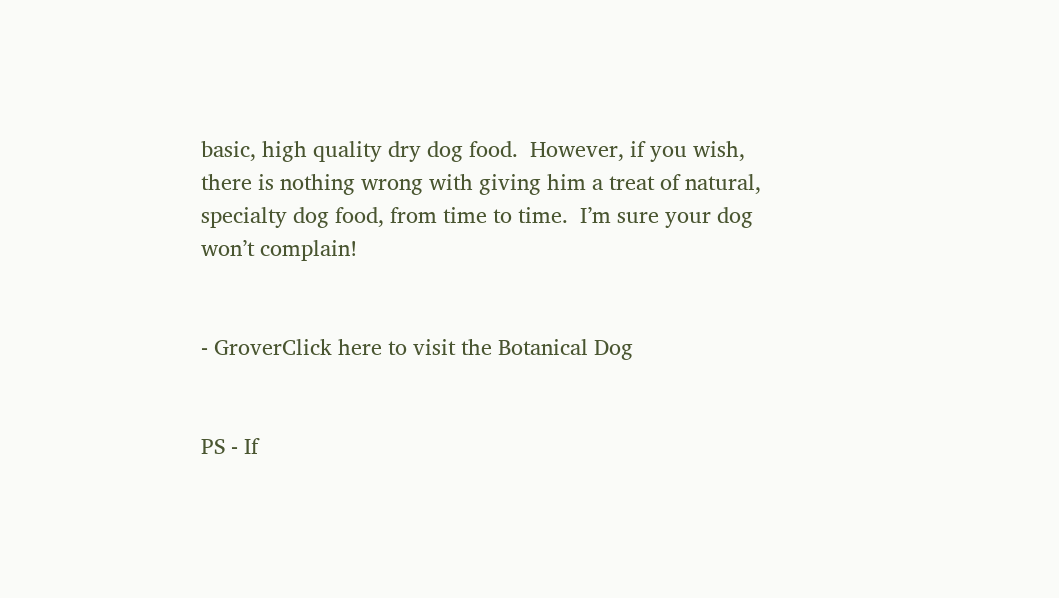basic, high quality dry dog food.  However, if you wish, there is nothing wrong with giving him a treat of natural, specialty dog food, from time to time.  I’m sure your dog won’t complain!


- GroverClick here to visit the Botanical Dog


PS - If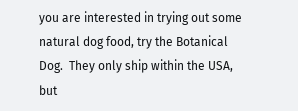you are interested in trying out some natural dog food, try the Botanical Dog.  They only ship within the USA, but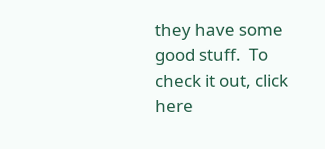they have some good stuff.  To check it out, click here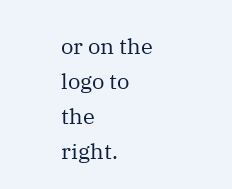or on the logo to the right.